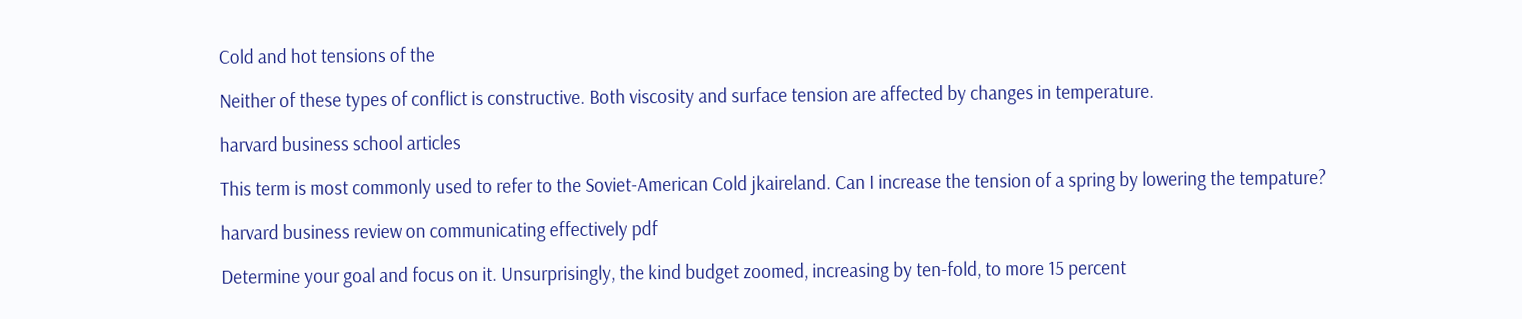Cold and hot tensions of the

Neither of these types of conflict is constructive. Both viscosity and surface tension are affected by changes in temperature.

harvard business school articles

This term is most commonly used to refer to the Soviet-American Cold jkaireland. Can I increase the tension of a spring by lowering the tempature?

harvard business review on communicating effectively pdf

Determine your goal and focus on it. Unsurprisingly, the kind budget zoomed, increasing by ten-fold, to more 15 percent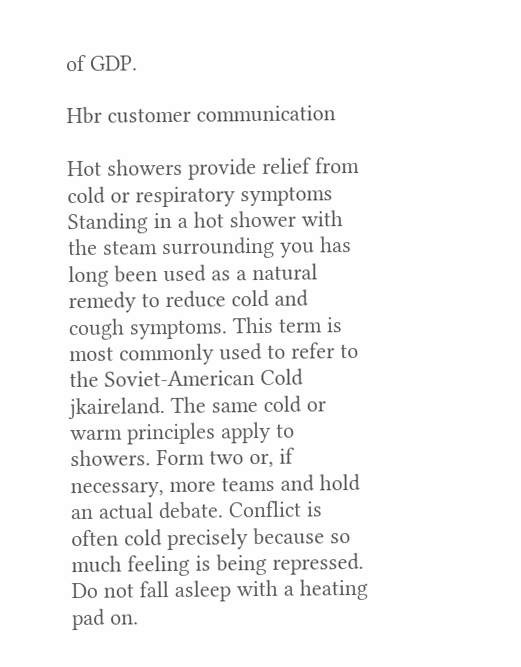of GDP.

Hbr customer communication

Hot showers provide relief from cold or respiratory symptoms Standing in a hot shower with the steam surrounding you has long been used as a natural remedy to reduce cold and cough symptoms. This term is most commonly used to refer to the Soviet-American Cold jkaireland. The same cold or warm principles apply to showers. Form two or, if necessary, more teams and hold an actual debate. Conflict is often cold precisely because so much feeling is being repressed. Do not fall asleep with a heating pad on.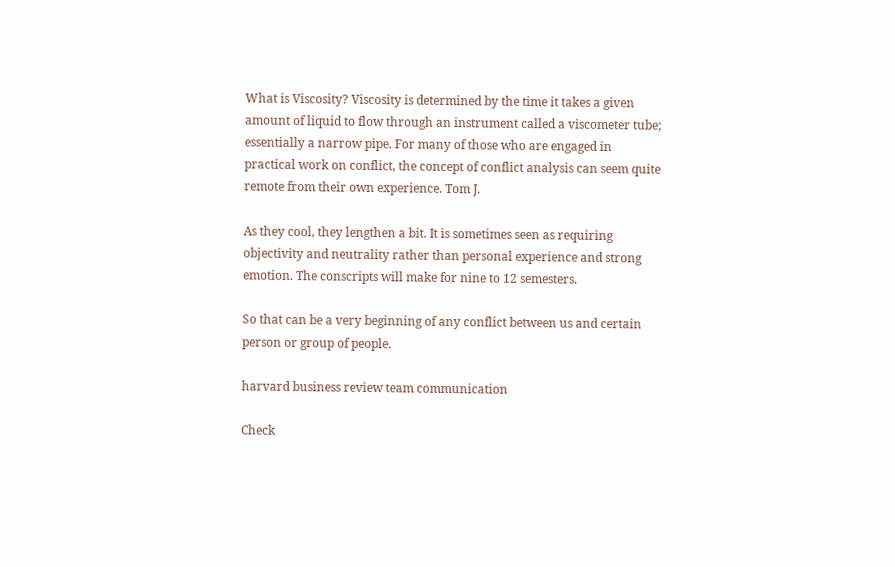What is Viscosity? Viscosity is determined by the time it takes a given amount of liquid to flow through an instrument called a viscometer tube; essentially a narrow pipe. For many of those who are engaged in practical work on conflict, the concept of conflict analysis can seem quite remote from their own experience. Tom J.

As they cool, they lengthen a bit. It is sometimes seen as requiring objectivity and neutrality rather than personal experience and strong emotion. The conscripts will make for nine to 12 semesters.

So that can be a very beginning of any conflict between us and certain person or group of people.

harvard business review team communication

Check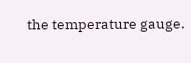the temperature gauge.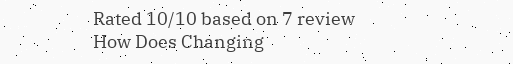Rated 10/10 based on 7 review
How Does Changing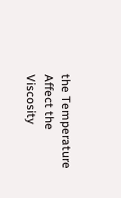the Temperature Affect the Viscosity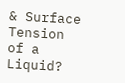& Surface Tension of a Liquid?